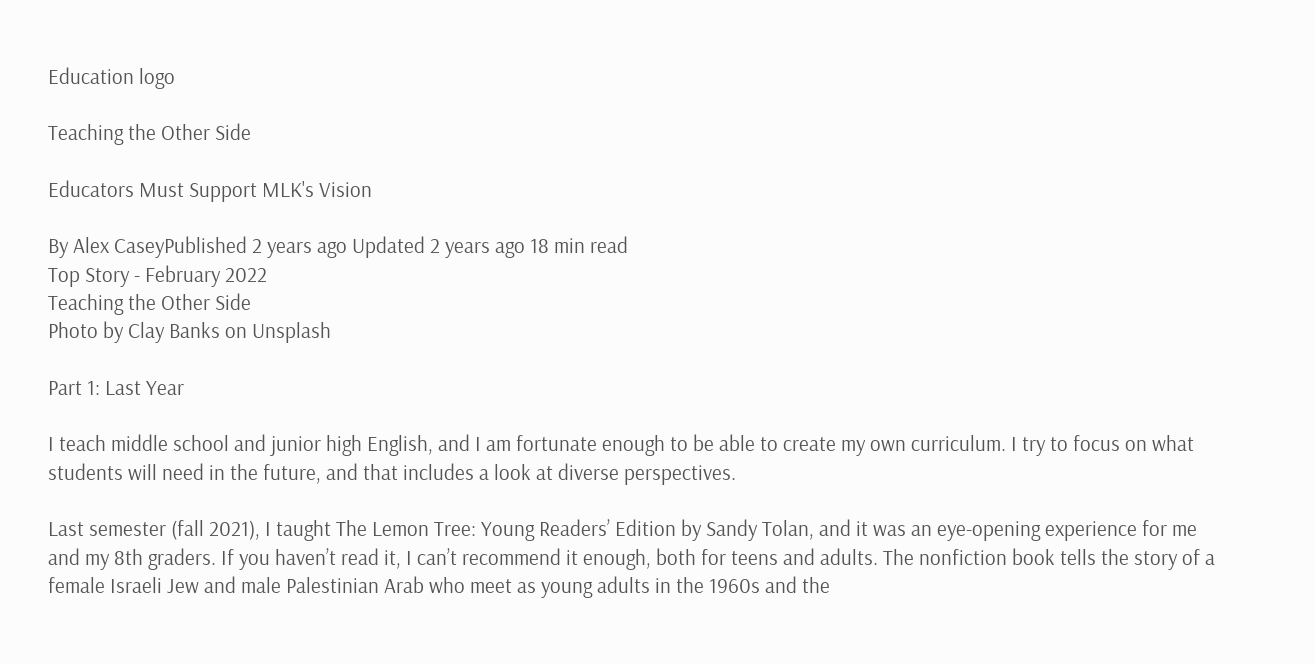Education logo

Teaching the Other Side

Educators Must Support MLK's Vision

By Alex CaseyPublished 2 years ago Updated 2 years ago 18 min read
Top Story - February 2022
Teaching the Other Side
Photo by Clay Banks on Unsplash

Part 1: Last Year

I teach middle school and junior high English, and I am fortunate enough to be able to create my own curriculum. I try to focus on what students will need in the future, and that includes a look at diverse perspectives.

Last semester (fall 2021), I taught The Lemon Tree: Young Readers’ Edition by Sandy Tolan, and it was an eye-opening experience for me and my 8th graders. If you haven’t read it, I can’t recommend it enough, both for teens and adults. The nonfiction book tells the story of a female Israeli Jew and male Palestinian Arab who meet as young adults in the 1960s and the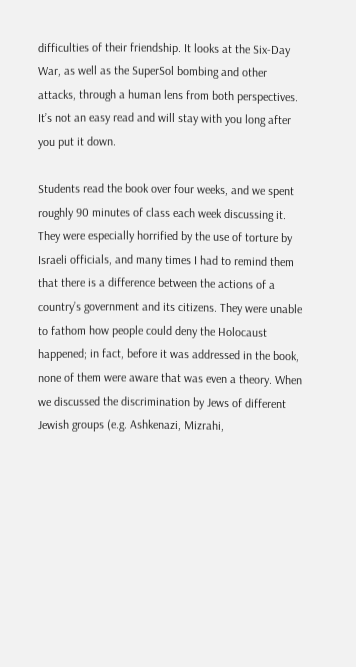difficulties of their friendship. It looks at the Six-Day War, as well as the SuperSol bombing and other attacks, through a human lens from both perspectives. It’s not an easy read and will stay with you long after you put it down.

Students read the book over four weeks, and we spent roughly 90 minutes of class each week discussing it. They were especially horrified by the use of torture by Israeli officials, and many times I had to remind them that there is a difference between the actions of a country’s government and its citizens. They were unable to fathom how people could deny the Holocaust happened; in fact, before it was addressed in the book, none of them were aware that was even a theory. When we discussed the discrimination by Jews of different Jewish groups (e.g. Ashkenazi, Mizrahi,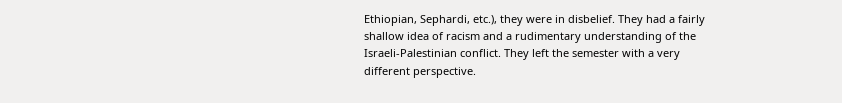Ethiopian, Sephardi, etc.), they were in disbelief. They had a fairly shallow idea of racism and a rudimentary understanding of the Israeli-Palestinian conflict. They left the semester with a very different perspective.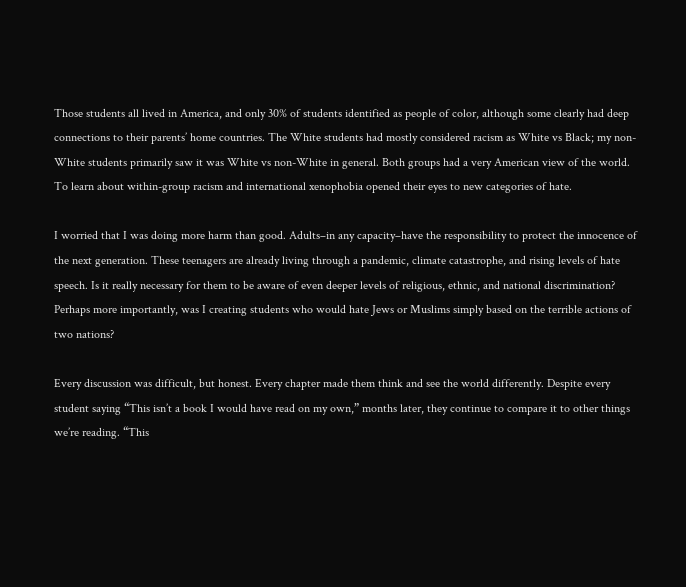Those students all lived in America, and only 30% of students identified as people of color, although some clearly had deep connections to their parents’ home countries. The White students had mostly considered racism as White vs Black; my non-White students primarily saw it was White vs non-White in general. Both groups had a very American view of the world. To learn about within-group racism and international xenophobia opened their eyes to new categories of hate.

I worried that I was doing more harm than good. Adults–in any capacity–have the responsibility to protect the innocence of the next generation. These teenagers are already living through a pandemic, climate catastrophe, and rising levels of hate speech. Is it really necessary for them to be aware of even deeper levels of religious, ethnic, and national discrimination? Perhaps more importantly, was I creating students who would hate Jews or Muslims simply based on the terrible actions of two nations?

Every discussion was difficult, but honest. Every chapter made them think and see the world differently. Despite every student saying “This isn’t a book I would have read on my own,” months later, they continue to compare it to other things we’re reading. “This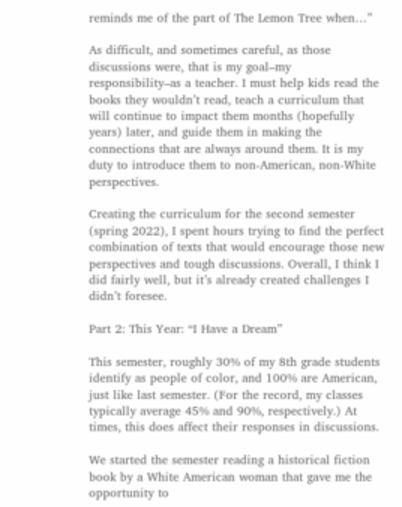reminds me of the part of The Lemon Tree when…”

As difficult, and sometimes careful, as those discussions were, that is my goal–my responsibility–as a teacher. I must help kids read the books they wouldn’t read, teach a curriculum that will continue to impact them months (hopefully years) later, and guide them in making the connections that are always around them. It is my duty to introduce them to non-American, non-White perspectives.

Creating the curriculum for the second semester (spring 2022), I spent hours trying to find the perfect combination of texts that would encourage those new perspectives and tough discussions. Overall, I think I did fairly well, but it’s already created challenges I didn’t foresee.

Part 2: This Year: “I Have a Dream”

This semester, roughly 30% of my 8th grade students identify as people of color, and 100% are American, just like last semester. (For the record, my classes typically average 45% and 90%, respectively.) At times, this does affect their responses in discussions.

We started the semester reading a historical fiction book by a White American woman that gave me the opportunity to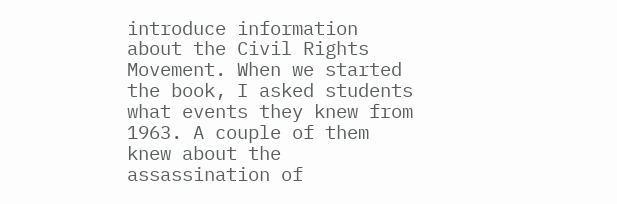introduce information about the Civil Rights Movement. When we started the book, I asked students what events they knew from 1963. A couple of them knew about the assassination of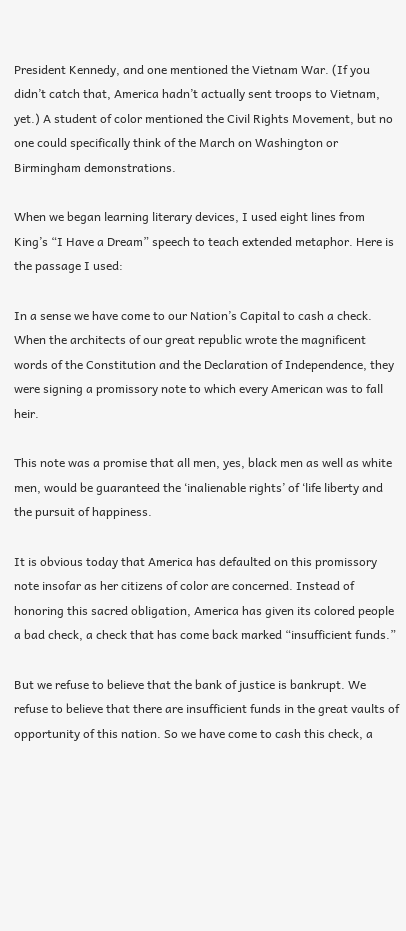President Kennedy, and one mentioned the Vietnam War. (If you didn’t catch that, America hadn’t actually sent troops to Vietnam, yet.) A student of color mentioned the Civil Rights Movement, but no one could specifically think of the March on Washington or Birmingham demonstrations.

When we began learning literary devices, I used eight lines from King’s “I Have a Dream” speech to teach extended metaphor. Here is the passage I used:

In a sense we have come to our Nation’s Capital to cash a check. When the architects of our great republic wrote the magnificent words of the Constitution and the Declaration of Independence, they were signing a promissory note to which every American was to fall heir.

This note was a promise that all men, yes, black men as well as white men, would be guaranteed the ‘inalienable rights’ of ‘life liberty and the pursuit of happiness.

It is obvious today that America has defaulted on this promissory note insofar as her citizens of color are concerned. Instead of honoring this sacred obligation, America has given its colored people a bad check, a check that has come back marked “insufficient funds.”

But we refuse to believe that the bank of justice is bankrupt. We refuse to believe that there are insufficient funds in the great vaults of opportunity of this nation. So we have come to cash this check, a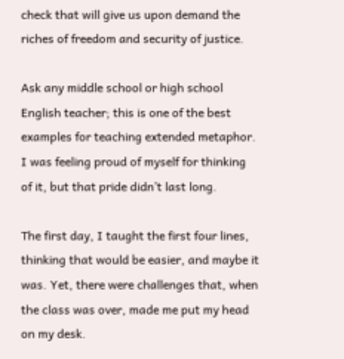check that will give us upon demand the riches of freedom and security of justice.

Ask any middle school or high school English teacher; this is one of the best examples for teaching extended metaphor. I was feeling proud of myself for thinking of it, but that pride didn’t last long.

The first day, I taught the first four lines, thinking that would be easier, and maybe it was. Yet, there were challenges that, when the class was over, made me put my head on my desk.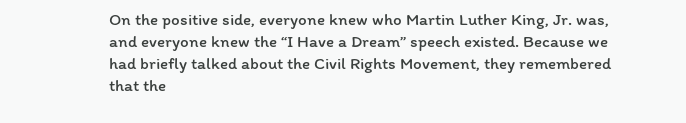On the positive side, everyone knew who Martin Luther King, Jr. was, and everyone knew the “I Have a Dream” speech existed. Because we had briefly talked about the Civil Rights Movement, they remembered that the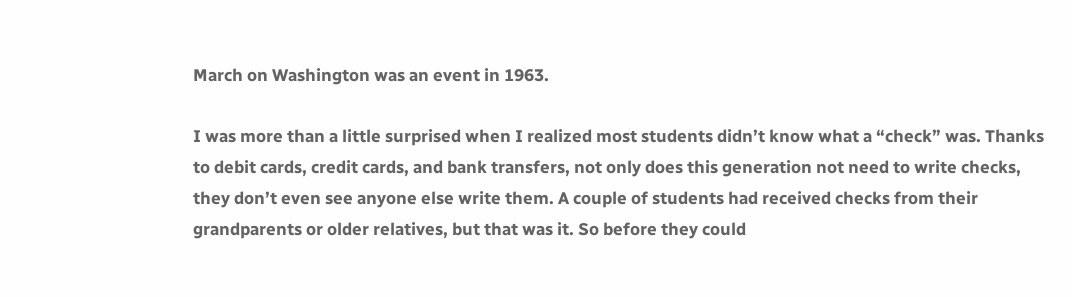March on Washington was an event in 1963.

I was more than a little surprised when I realized most students didn’t know what a “check” was. Thanks to debit cards, credit cards, and bank transfers, not only does this generation not need to write checks, they don’t even see anyone else write them. A couple of students had received checks from their grandparents or older relatives, but that was it. So before they could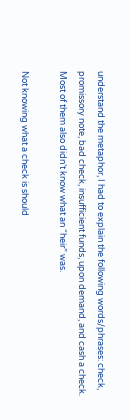understand the metaphor, I had to explain the following words/phrases: check, promissory note, bad check, insufficient funds, upon demand, and cash a check. Most of them also didn’t know what an “heir” was.

Not knowing what a check is should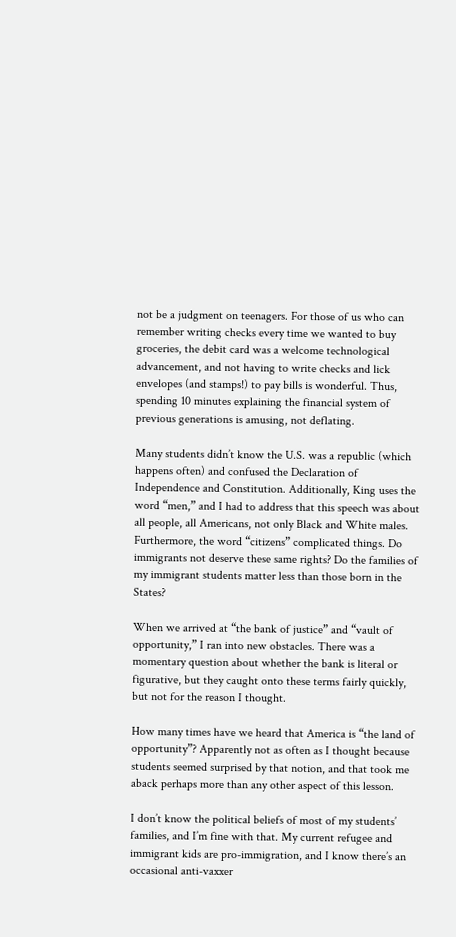not be a judgment on teenagers. For those of us who can remember writing checks every time we wanted to buy groceries, the debit card was a welcome technological advancement, and not having to write checks and lick envelopes (and stamps!) to pay bills is wonderful. Thus, spending 10 minutes explaining the financial system of previous generations is amusing, not deflating.

Many students didn’t know the U.S. was a republic (which happens often) and confused the Declaration of Independence and Constitution. Additionally, King uses the word “men,” and I had to address that this speech was about all people, all Americans, not only Black and White males. Furthermore, the word “citizens” complicated things. Do immigrants not deserve these same rights? Do the families of my immigrant students matter less than those born in the States?

When we arrived at “the bank of justice” and “vault of opportunity,” I ran into new obstacles. There was a momentary question about whether the bank is literal or figurative, but they caught onto these terms fairly quickly, but not for the reason I thought.

How many times have we heard that America is “the land of opportunity”? Apparently not as often as I thought because students seemed surprised by that notion, and that took me aback perhaps more than any other aspect of this lesson.

I don’t know the political beliefs of most of my students’ families, and I’m fine with that. My current refugee and immigrant kids are pro-immigration, and I know there’s an occasional anti-vaxxer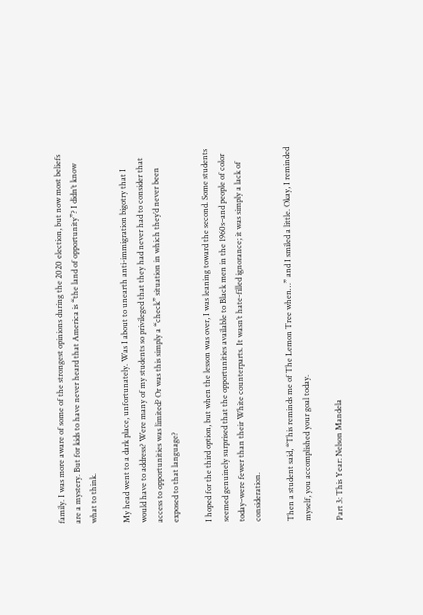family. I was more aware of some of the strongest opinions during the 2020 election, but now most beliefs are a mystery. But for kids to have never heard that America is “the land of opportunity”? I didn’t know what to think.

My head went to a dark place, unfortunately. Was I about to unearth anti-immigration bigotry that I would have to address? Were many of my students so privileged that they had never had to consider that access to opportunities was limited? Or was this simply a “check” situation in which they’d never been exposed to that language?

I hoped for the third option, but when the lesson was over, I was leaning toward the second. Some students seemed genuinely surprised that the opportunities available to Black men in the 1960s–and people of color today–were fewer than their White counterparts. It wasn’t hate-filled ignorance; it was simply a lack of consideration.

Then a student said, “This reminds me of The Lemon Tree when…” and I smiled a little. Okay, I reminded myself, you accomplished your goal today.

Part 3: This Year: Nelson Mandela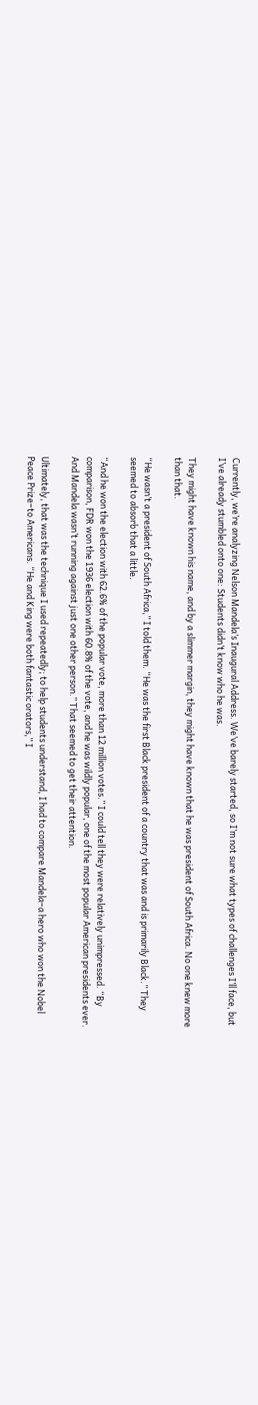Currently, we’re analyzing Nelson Mandela’s Inaugural Address. We’ve barely started, so I’m not sure what types of challenges I’ll face, but I’ve already stumbled onto one: Students didn’t know who he was.

They might have known his name, and by a slimmer margin, they might have known that he was president of South Africa. No one knew more than that.

“He wasn’t a president of South Africa,” I told them. “He was the first Black president of a country that was and is primarily Black.” They seemed to absorb that a little.

“And he won the election with 62.6% of the popular vote, more than 12 million votes.” I could tell they were relatively unimpressed. “By comparison, FDR won the 1936 election with 60.8% of the vote, and he was wildly popular, one of the most popular American presidents ever. And Mandela wasn’t running against just one other person.” That seemed to get their attention.

Ultimately, that was the technique I used repeatedly; to help students understand, I had to compare Mandela–a hero who won the Nobel Peace Prize–to Americans. “He and King were both fantastic orators,” I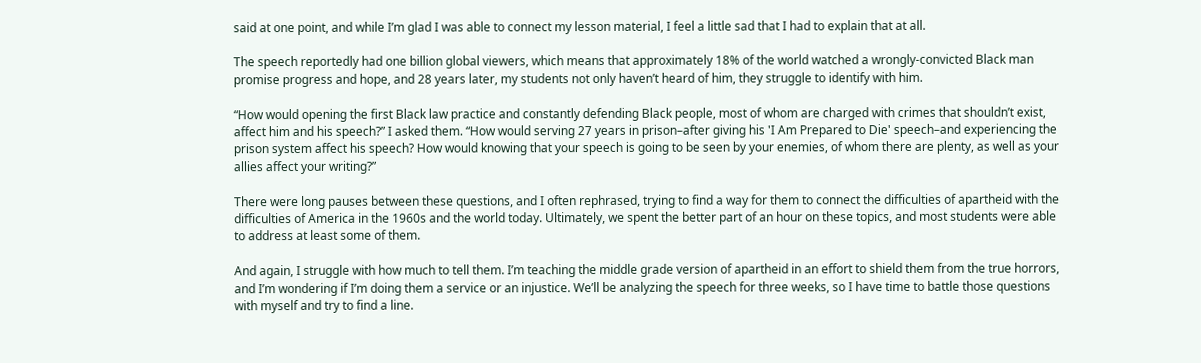said at one point, and while I’m glad I was able to connect my lesson material, I feel a little sad that I had to explain that at all.

The speech reportedly had one billion global viewers, which means that approximately 18% of the world watched a wrongly-convicted Black man promise progress and hope, and 28 years later, my students not only haven’t heard of him, they struggle to identify with him.

“How would opening the first Black law practice and constantly defending Black people, most of whom are charged with crimes that shouldn’t exist, affect him and his speech?” I asked them. “How would serving 27 years in prison–after giving his 'I Am Prepared to Die' speech–and experiencing the prison system affect his speech? How would knowing that your speech is going to be seen by your enemies, of whom there are plenty, as well as your allies affect your writing?”

There were long pauses between these questions, and I often rephrased, trying to find a way for them to connect the difficulties of apartheid with the difficulties of America in the 1960s and the world today. Ultimately, we spent the better part of an hour on these topics, and most students were able to address at least some of them.

And again, I struggle with how much to tell them. I’m teaching the middle grade version of apartheid in an effort to shield them from the true horrors, and I’m wondering if I’m doing them a service or an injustice. We’ll be analyzing the speech for three weeks, so I have time to battle those questions with myself and try to find a line.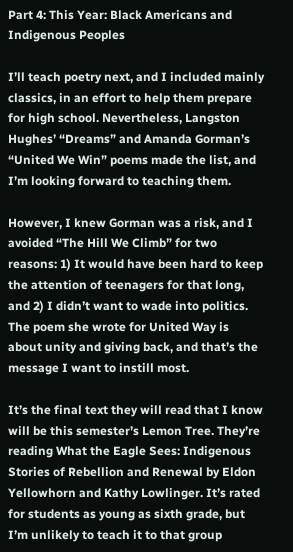Part 4: This Year: Black Americans and Indigenous Peoples

I’ll teach poetry next, and I included mainly classics, in an effort to help them prepare for high school. Nevertheless, Langston Hughes’ “Dreams” and Amanda Gorman’s “United We Win” poems made the list, and I’m looking forward to teaching them.

However, I knew Gorman was a risk, and I avoided “The Hill We Climb” for two reasons: 1) It would have been hard to keep the attention of teenagers for that long, and 2) I didn’t want to wade into politics. The poem she wrote for United Way is about unity and giving back, and that’s the message I want to instill most.

It’s the final text they will read that I know will be this semester’s Lemon Tree. They’re reading What the Eagle Sees: Indigenous Stories of Rebellion and Renewal by Eldon Yellowhorn and Kathy Lowlinger. It’s rated for students as young as sixth grade, but I’m unlikely to teach it to that group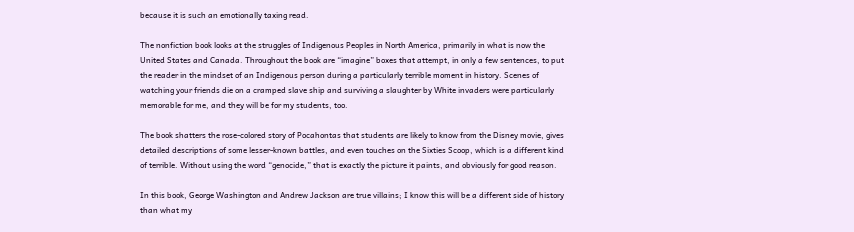because it is such an emotionally taxing read.

The nonfiction book looks at the struggles of Indigenous Peoples in North America, primarily in what is now the United States and Canada. Throughout the book are “imagine” boxes that attempt, in only a few sentences, to put the reader in the mindset of an Indigenous person during a particularly terrible moment in history. Scenes of watching your friends die on a cramped slave ship and surviving a slaughter by White invaders were particularly memorable for me, and they will be for my students, too.

The book shatters the rose-colored story of Pocahontas that students are likely to know from the Disney movie, gives detailed descriptions of some lesser-known battles, and even touches on the Sixties Scoop, which is a different kind of terrible. Without using the word “genocide,” that is exactly the picture it paints, and obviously for good reason.

In this book, George Washington and Andrew Jackson are true villains; I know this will be a different side of history than what my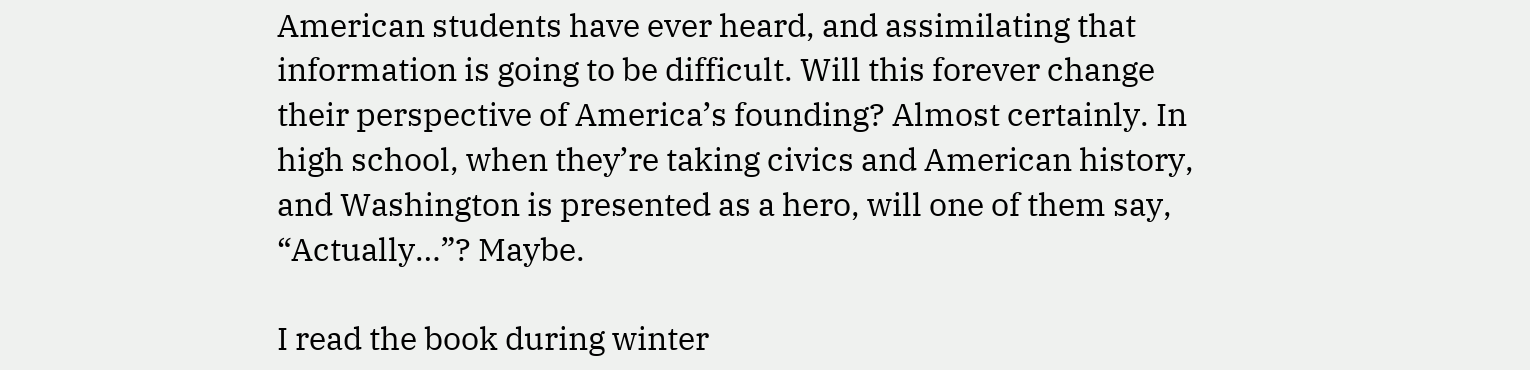American students have ever heard, and assimilating that information is going to be difficult. Will this forever change their perspective of America’s founding? Almost certainly. In high school, when they’re taking civics and American history, and Washington is presented as a hero, will one of them say, “Actually…”? Maybe.

I read the book during winter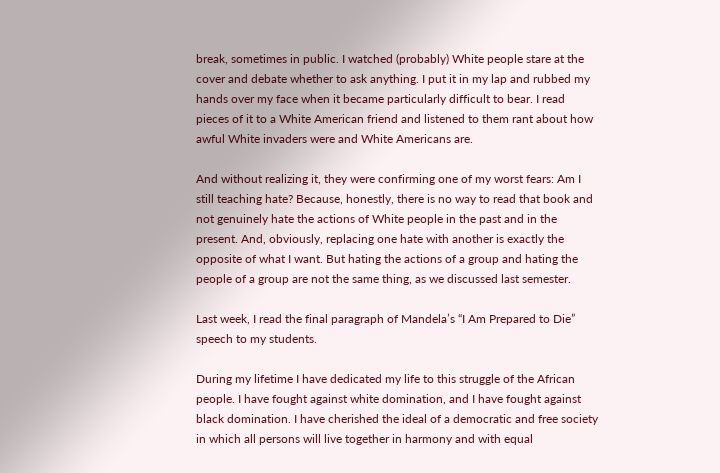break, sometimes in public. I watched (probably) White people stare at the cover and debate whether to ask anything. I put it in my lap and rubbed my hands over my face when it became particularly difficult to bear. I read pieces of it to a White American friend and listened to them rant about how awful White invaders were and White Americans are.

And without realizing it, they were confirming one of my worst fears: Am I still teaching hate? Because, honestly, there is no way to read that book and not genuinely hate the actions of White people in the past and in the present. And, obviously, replacing one hate with another is exactly the opposite of what I want. But hating the actions of a group and hating the people of a group are not the same thing, as we discussed last semester.

Last week, I read the final paragraph of Mandela’s “I Am Prepared to Die” speech to my students.

During my lifetime I have dedicated my life to this struggle of the African people. I have fought against white domination, and I have fought against black domination. I have cherished the ideal of a democratic and free society in which all persons will live together in harmony and with equal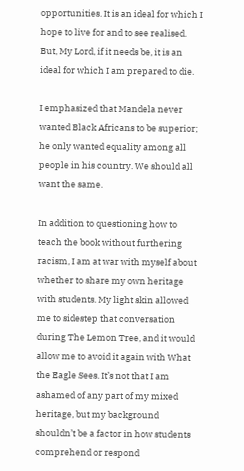opportunities. It is an ideal for which I hope to live for and to see realised. But, My Lord, if it needs be, it is an ideal for which I am prepared to die.

I emphasized that Mandela never wanted Black Africans to be superior; he only wanted equality among all people in his country. We should all want the same.

In addition to questioning how to teach the book without furthering racism, I am at war with myself about whether to share my own heritage with students. My light skin allowed me to sidestep that conversation during The Lemon Tree, and it would allow me to avoid it again with What the Eagle Sees. It’s not that I am ashamed of any part of my mixed heritage, but my background shouldn’t be a factor in how students comprehend or respond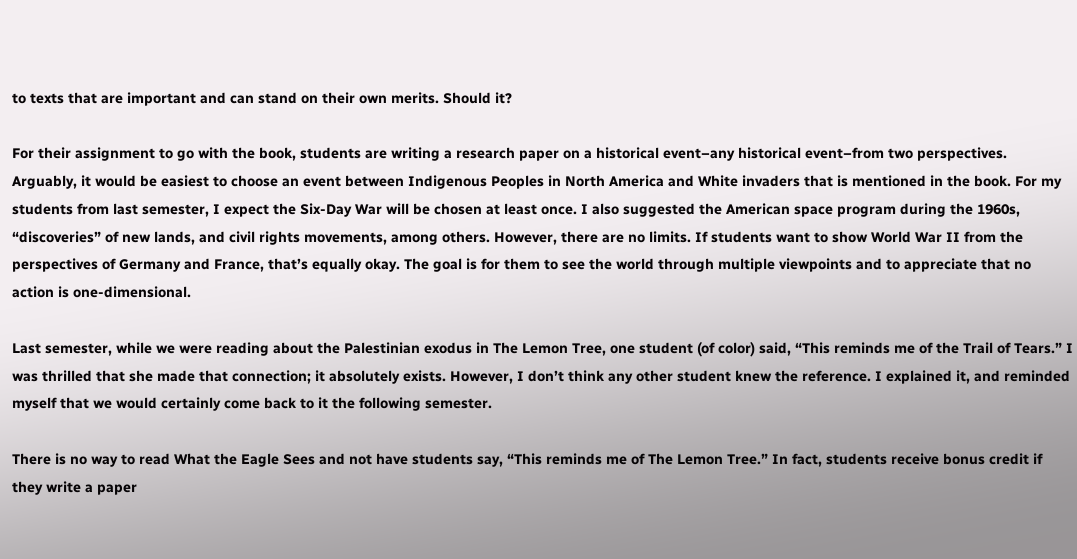to texts that are important and can stand on their own merits. Should it?

For their assignment to go with the book, students are writing a research paper on a historical event–any historical event–from two perspectives. Arguably, it would be easiest to choose an event between Indigenous Peoples in North America and White invaders that is mentioned in the book. For my students from last semester, I expect the Six-Day War will be chosen at least once. I also suggested the American space program during the 1960s, “discoveries” of new lands, and civil rights movements, among others. However, there are no limits. If students want to show World War II from the perspectives of Germany and France, that’s equally okay. The goal is for them to see the world through multiple viewpoints and to appreciate that no action is one-dimensional.

Last semester, while we were reading about the Palestinian exodus in The Lemon Tree, one student (of color) said, “This reminds me of the Trail of Tears.” I was thrilled that she made that connection; it absolutely exists. However, I don’t think any other student knew the reference. I explained it, and reminded myself that we would certainly come back to it the following semester.

There is no way to read What the Eagle Sees and not have students say, “This reminds me of The Lemon Tree.” In fact, students receive bonus credit if they write a paper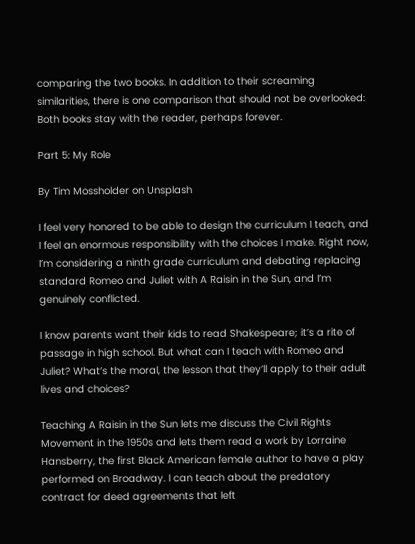comparing the two books. In addition to their screaming similarities, there is one comparison that should not be overlooked: Both books stay with the reader, perhaps forever.

Part 5: My Role

By Tim Mossholder on Unsplash

I feel very honored to be able to design the curriculum I teach, and I feel an enormous responsibility with the choices I make. Right now, I’m considering a ninth grade curriculum and debating replacing standard Romeo and Juliet with A Raisin in the Sun, and I’m genuinely conflicted.

I know parents want their kids to read Shakespeare; it’s a rite of passage in high school. But what can I teach with Romeo and Juliet? What’s the moral, the lesson that they’ll apply to their adult lives and choices?

Teaching A Raisin in the Sun lets me discuss the Civil Rights Movement in the 1950s and lets them read a work by Lorraine Hansberry, the first Black American female author to have a play performed on Broadway. I can teach about the predatory contract for deed agreements that left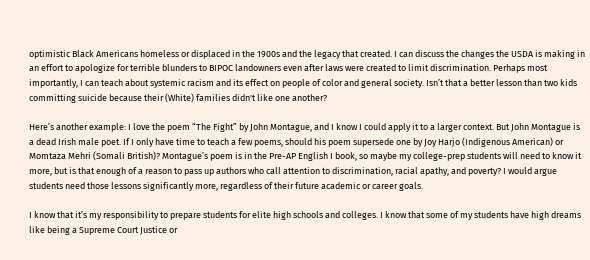optimistic Black Americans homeless or displaced in the 1900s and the legacy that created. I can discuss the changes the USDA is making in an effort to apologize for terrible blunders to BIPOC landowners even after laws were created to limit discrimination. Perhaps most importantly, I can teach about systemic racism and its effect on people of color and general society. Isn’t that a better lesson than two kids committing suicide because their (White) families didn't like one another?

Here’s another example: I love the poem “The Fight” by John Montague, and I know I could apply it to a larger context. But John Montague is a dead Irish male poet. If I only have time to teach a few poems, should his poem supersede one by Joy Harjo (Indigenous American) or Momtaza Mehri (Somali British)? Montague’s poem is in the Pre-AP English I book, so maybe my college-prep students will need to know it more, but is that enough of a reason to pass up authors who call attention to discrimination, racial apathy, and poverty? I would argue students need those lessons significantly more, regardless of their future academic or career goals.

I know that it’s my responsibility to prepare students for elite high schools and colleges. I know that some of my students have high dreams like being a Supreme Court Justice or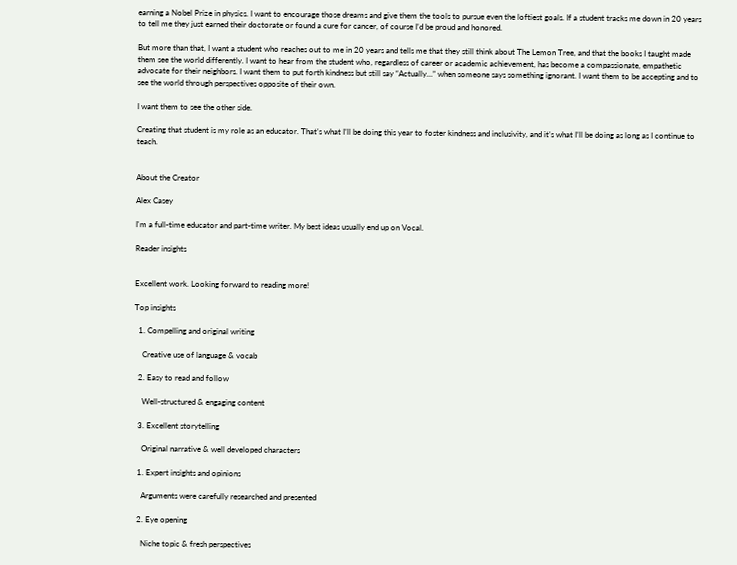earning a Nobel Prize in physics. I want to encourage those dreams and give them the tools to pursue even the loftiest goals. If a student tracks me down in 20 years to tell me they just earned their doctorate or found a cure for cancer, of course I’d be proud and honored.

But more than that, I want a student who reaches out to me in 20 years and tells me that they still think about The Lemon Tree, and that the books I taught made them see the world differently. I want to hear from the student who, regardless of career or academic achievement, has become a compassionate, empathetic advocate for their neighbors. I want them to put forth kindness but still say “Actually…” when someone says something ignorant. I want them to be accepting and to see the world through perspectives opposite of their own.

I want them to see the other side.

Creating that student is my role as an educator. That’s what I’ll be doing this year to foster kindness and inclusivity, and it’s what I’ll be doing as long as I continue to teach.


About the Creator

Alex Casey

I'm a full-time educator and part-time writer. My best ideas usually end up on Vocal.

Reader insights


Excellent work. Looking forward to reading more!

Top insights

  1. Compelling and original writing

    Creative use of language & vocab

  2. Easy to read and follow

    Well-structured & engaging content

  3. Excellent storytelling

    Original narrative & well developed characters

  1. Expert insights and opinions

    Arguments were carefully researched and presented

  2. Eye opening

    Niche topic & fresh perspectives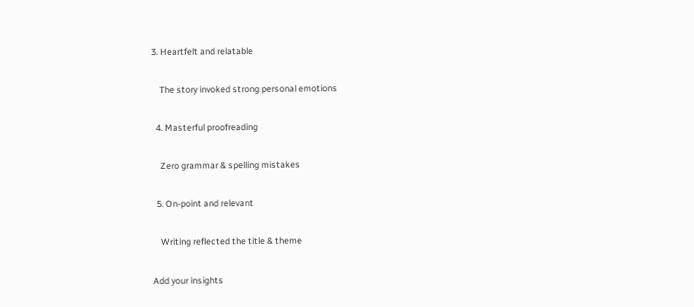3. Heartfelt and relatable

    The story invoked strong personal emotions

  4. Masterful proofreading

    Zero grammar & spelling mistakes

  5. On-point and relevant

    Writing reflected the title & theme

Add your insights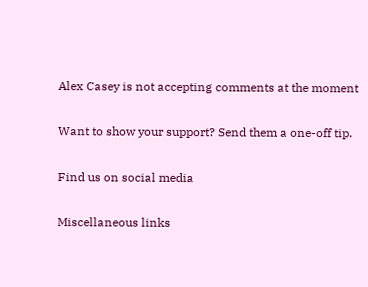Alex Casey is not accepting comments at the moment

Want to show your support? Send them a one-off tip.

Find us on social media

Miscellaneous links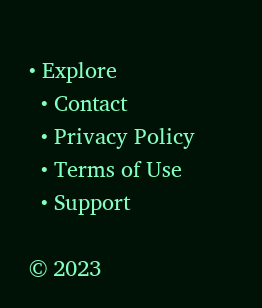• Explore
  • Contact
  • Privacy Policy
  • Terms of Use
  • Support

© 2023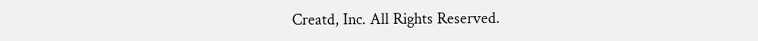Creatd, Inc. All Rights Reserved.